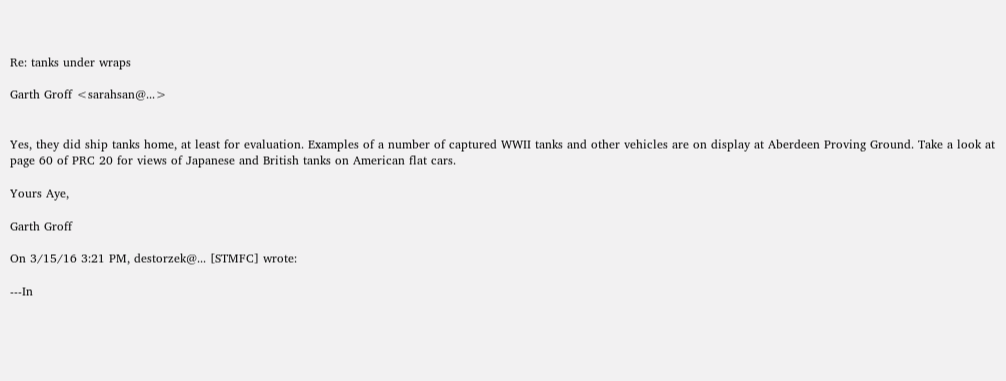Re: tanks under wraps

Garth Groff <sarahsan@...>


Yes, they did ship tanks home, at least for evaluation. Examples of a number of captured WWII tanks and other vehicles are on display at Aberdeen Proving Ground. Take a look at page 60 of PRC 20 for views of Japanese and British tanks on American flat cars.

Yours Aye,

Garth Groff

On 3/15/16 3:21 PM, destorzek@... [STMFC] wrote:

---In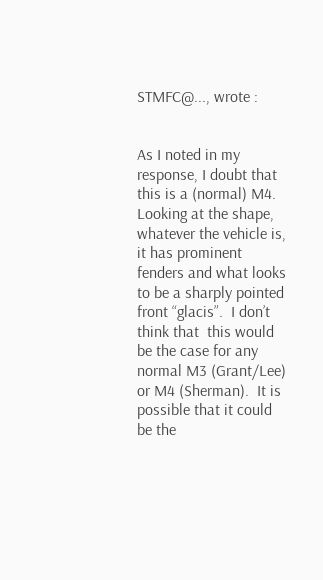STMFC@..., wrote :


As I noted in my response, I doubt that this is a (normal) M4.  Looking at the shape, whatever the vehicle is, it has prominent fenders and what looks to be a sharply pointed front “glacis”.  I don’t think that  this would be the case for any normal M3 (Grant/Lee) or M4 (Sherman).  It is possible that it could be the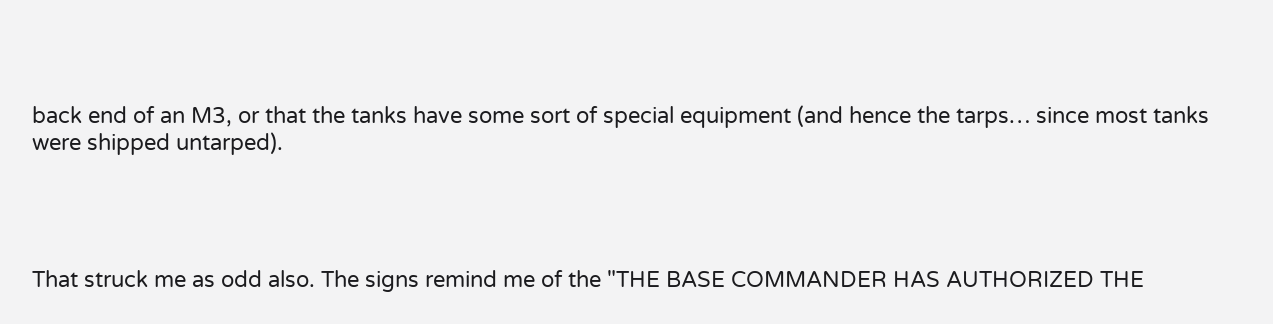back end of an M3, or that the tanks have some sort of special equipment (and hence the tarps… since most tanks were shipped untarped).




That struck me as odd also. The signs remind me of the "THE BASE COMMANDER HAS AUTHORIZED THE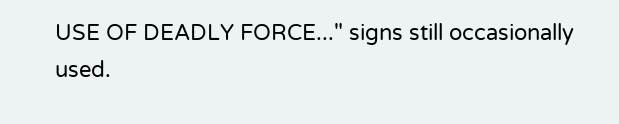USE OF DEADLY FORCE..." signs still occasionally used.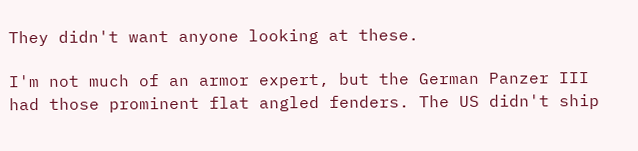They didn't want anyone looking at these.

I'm not much of an armor expert, but the German Panzer III had those prominent flat angled fenders. The US didn't ship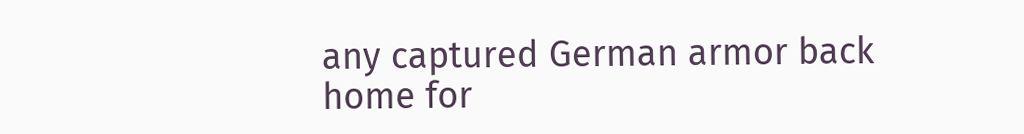any captured German armor back home for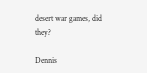desert war games, did they?

Dennis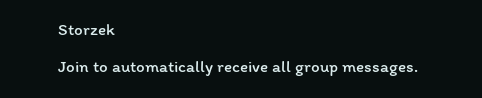Storzek

Join to automatically receive all group messages.